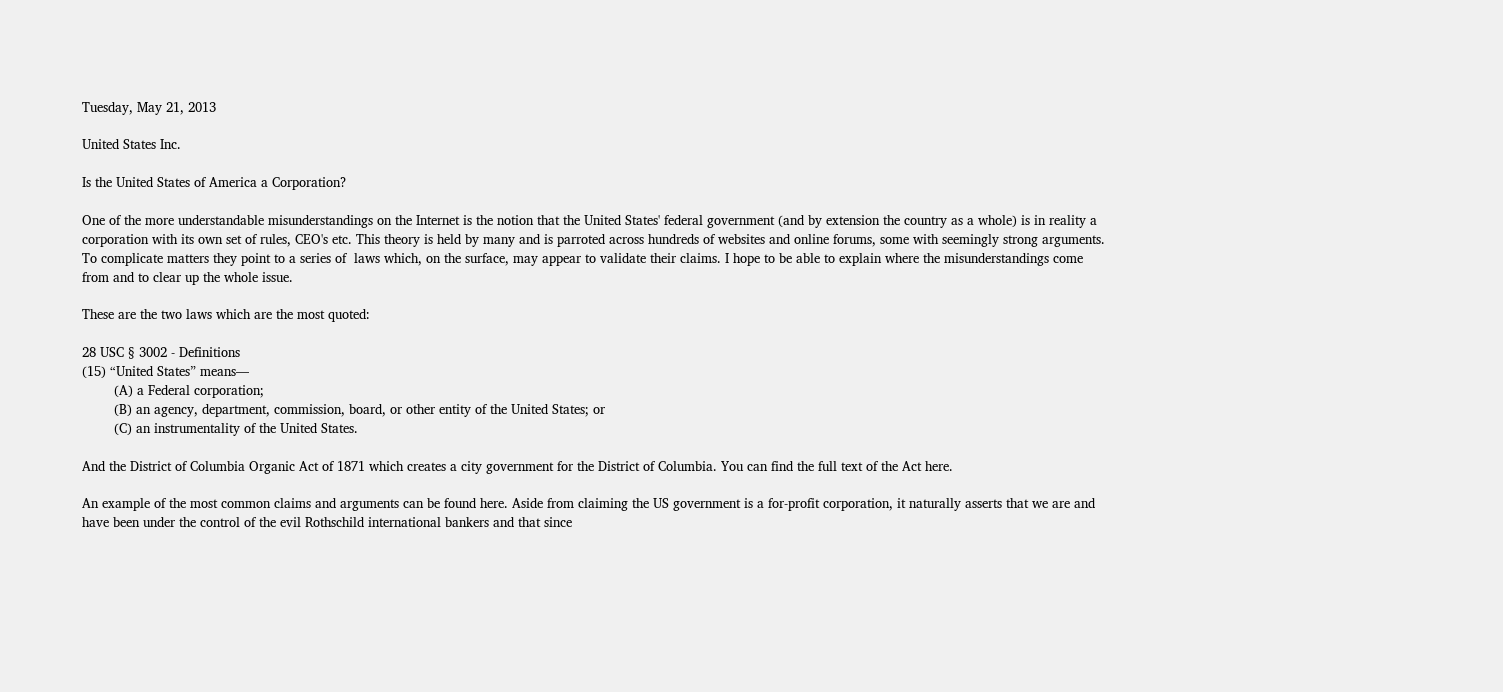Tuesday, May 21, 2013

United States Inc.

Is the United States of America a Corporation?

One of the more understandable misunderstandings on the Internet is the notion that the United States' federal government (and by extension the country as a whole) is in reality a corporation with its own set of rules, CEO's etc. This theory is held by many and is parroted across hundreds of websites and online forums, some with seemingly strong arguments. To complicate matters they point to a series of  laws which, on the surface, may appear to validate their claims. I hope to be able to explain where the misunderstandings come from and to clear up the whole issue.

These are the two laws which are the most quoted:

28 USC § 3002 - Definitions
(15) “United States” means—
        (A) a Federal corporation;
        (B) an agency, department, commission, board, or other entity of the United States; or
        (C) an instrumentality of the United States.

And the District of Columbia Organic Act of 1871 which creates a city government for the District of Columbia. You can find the full text of the Act here.

An example of the most common claims and arguments can be found here. Aside from claiming the US government is a for-profit corporation, it naturally asserts that we are and have been under the control of the evil Rothschild international bankers and that since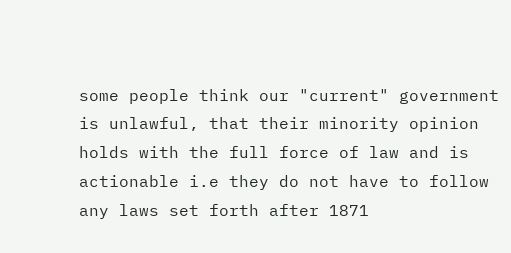some people think our "current" government is unlawful, that their minority opinion holds with the full force of law and is actionable i.e they do not have to follow any laws set forth after 1871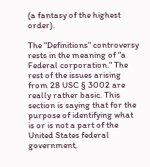(a fantasy of the highest order).

The "Definitions" controversy rests in the meaning of "a Federal corporation." The rest of the issues arising from 28 USC § 3002 are really rather basic. This section is saying that for the purpose of identifying what is or is not a part of the United States federal government,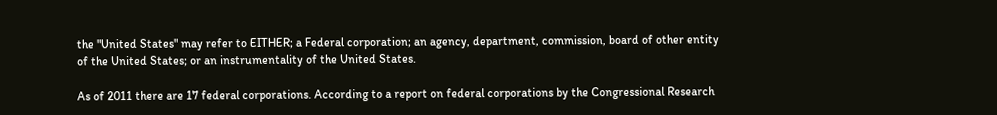the "United States" may refer to EITHER; a Federal corporation; an agency, department, commission, board of other entity of the United States; or an instrumentality of the United States.

As of 2011 there are 17 federal corporations. According to a report on federal corporations by the Congressional Research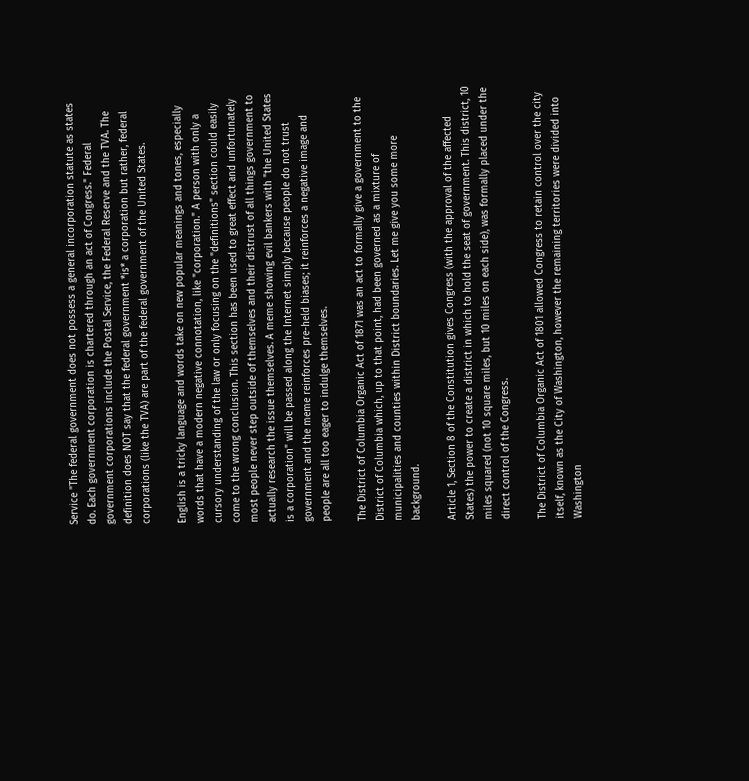Service "The federal government does not possess a general incorporation statute as states do. Each government corporation is chartered through an act of Congress." Federal government corporations include the Postal Service, the Federal Reserve and the TVA. The definition does NOT say that the federal government *is* a corporation but rather, federal corporations (like the TVA) are part of the federal government of the United States.

English is a tricky language and words take on new popular meanings and tones, especially words that have a modern negative connotation, like "corporation." A person with only a cursory understanding of the law or only focusing on the "definitions" section could easily come to the wrong conclusion. This section has been used to great effect and unfortunately most people never step outside of themselves and their distrust of all things government to actually research the issue themselves. A meme showing evil bankers with "the United States is a corporation" will be passed along the Internet simply because people do not trust government and the meme reinforces pre-held biases; it reinforces a negative image and people are all too eager to indulge themselves.

The District of Columbia Organic Act of 1871 was an act to formally give a government to the District of Columbia which, up to that point, had been governed as a mixture of municipalities and counties within District boundaries. Let me give you some more background.

Article 1, Section 8 of the Constitution gives Congress (with the approval of the affected States) the power to create a district in which to hold the seat of government. This district, 10 miles squared (not 10 square miles, but 10 miles on each side), was formally placed under the direct control of the Congress.

The District of Columbia Organic Act of 1801 allowed Congress to retain control over the city itself, known as the City of Washington, however the remaining territories were divided into Washington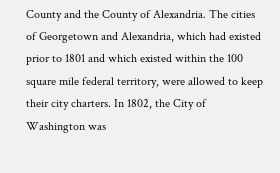County and the County of Alexandria. The cities of Georgetown and Alexandria, which had existed prior to 1801 and which existed within the 100 square mile federal territory, were allowed to keep their city charters. In 1802, the City of Washington was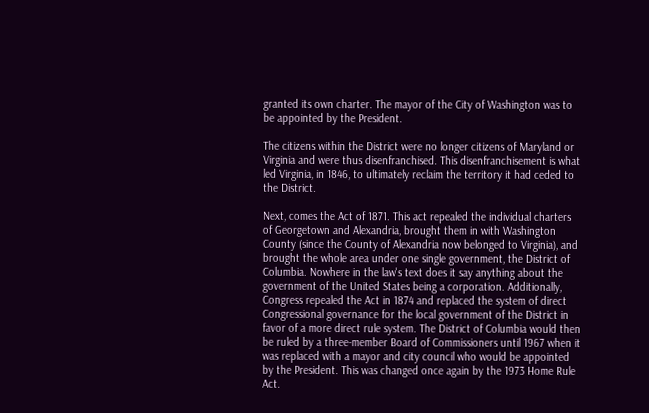granted its own charter. The mayor of the City of Washington was to be appointed by the President.

The citizens within the District were no longer citizens of Maryland or Virginia and were thus disenfranchised. This disenfranchisement is what led Virginia, in 1846, to ultimately reclaim the territory it had ceded to the District.

Next, comes the Act of 1871. This act repealed the individual charters of Georgetown and Alexandria, brought them in with Washington County (since the County of Alexandria now belonged to Virginia), and brought the whole area under one single government, the District of Columbia. Nowhere in the law's text does it say anything about the government of the United States being a corporation. Additionally, Congress repealed the Act in 1874 and replaced the system of direct Congressional governance for the local government of the District in favor of a more direct rule system. The District of Columbia would then be ruled by a three-member Board of Commissioners until 1967 when it was replaced with a mayor and city council who would be appointed by the President. This was changed once again by the 1973 Home Rule Act.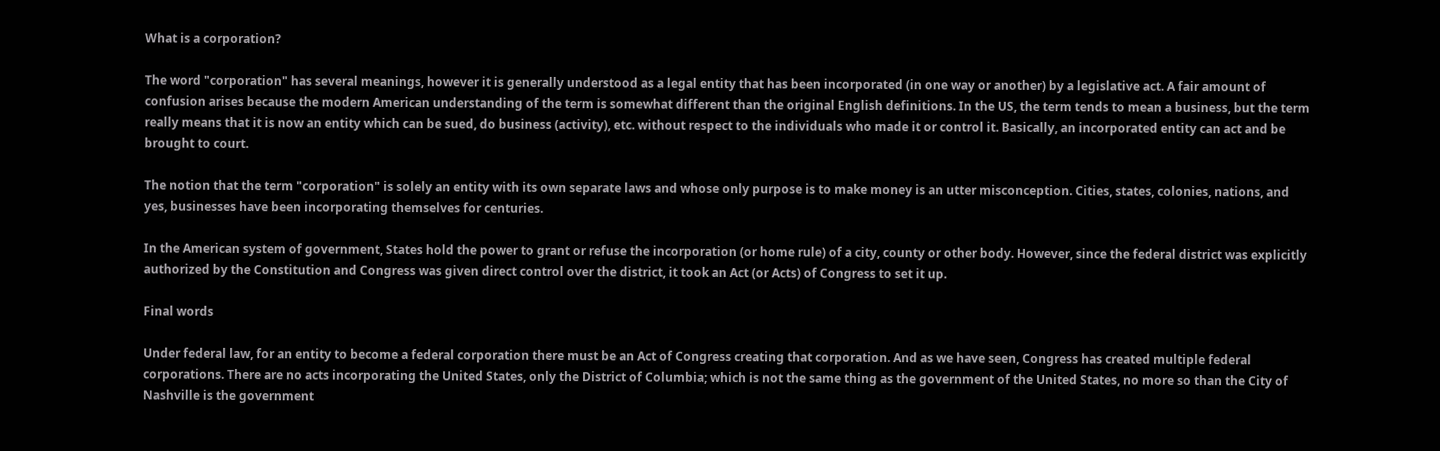What is a corporation?

The word "corporation" has several meanings, however it is generally understood as a legal entity that has been incorporated (in one way or another) by a legislative act. A fair amount of confusion arises because the modern American understanding of the term is somewhat different than the original English definitions. In the US, the term tends to mean a business, but the term really means that it is now an entity which can be sued, do business (activity), etc. without respect to the individuals who made it or control it. Basically, an incorporated entity can act and be brought to court.

The notion that the term "corporation" is solely an entity with its own separate laws and whose only purpose is to make money is an utter misconception. Cities, states, colonies, nations, and yes, businesses have been incorporating themselves for centuries.

In the American system of government, States hold the power to grant or refuse the incorporation (or home rule) of a city, county or other body. However, since the federal district was explicitly authorized by the Constitution and Congress was given direct control over the district, it took an Act (or Acts) of Congress to set it up.

Final words

Under federal law, for an entity to become a federal corporation there must be an Act of Congress creating that corporation. And as we have seen, Congress has created multiple federal corporations. There are no acts incorporating the United States, only the District of Columbia; which is not the same thing as the government of the United States, no more so than the City of Nashville is the government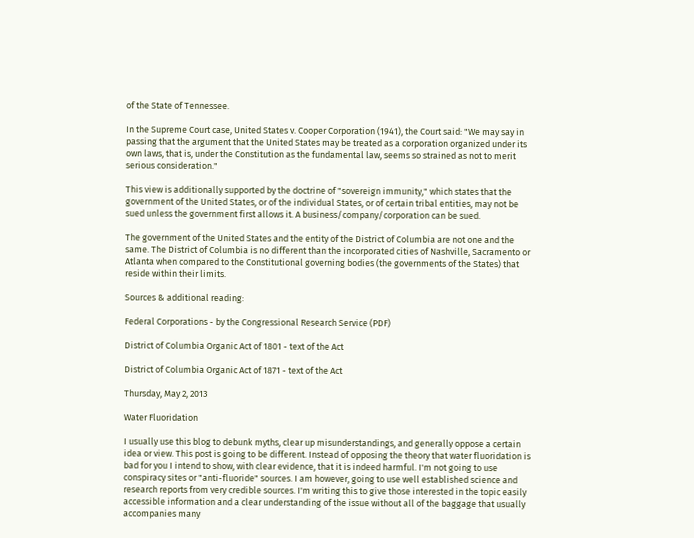of the State of Tennessee.

In the Supreme Court case, United States v. Cooper Corporation (1941), the Court said: "We may say in passing that the argument that the United States may be treated as a corporation organized under its own laws, that is, under the Constitution as the fundamental law, seems so strained as not to merit serious consideration."

This view is additionally supported by the doctrine of "sovereign immunity," which states that the government of the United States, or of the individual States, or of certain tribal entities, may not be sued unless the government first allows it. A business/company/corporation can be sued.

The government of the United States and the entity of the District of Columbia are not one and the same. The District of Columbia is no different than the incorporated cities of Nashville, Sacramento or Atlanta when compared to the Constitutional governing bodies (the governments of the States) that reside within their limits.

Sources & additional reading:

Federal Corporations - by the Congressional Research Service (PDF)

District of Columbia Organic Act of 1801 - text of the Act

District of Columbia Organic Act of 1871 - text of the Act

Thursday, May 2, 2013

Water Fluoridation

I usually use this blog to debunk myths, clear up misunderstandings, and generally oppose a certain idea or view. This post is going to be different. Instead of opposing the theory that water fluoridation is bad for you I intend to show, with clear evidence, that it is indeed harmful. I'm not going to use conspiracy sites or "anti-fluoride" sources. I am however, going to use well established science and research reports from very credible sources. I'm writing this to give those interested in the topic easily accessible information and a clear understanding of the issue without all of the baggage that usually accompanies many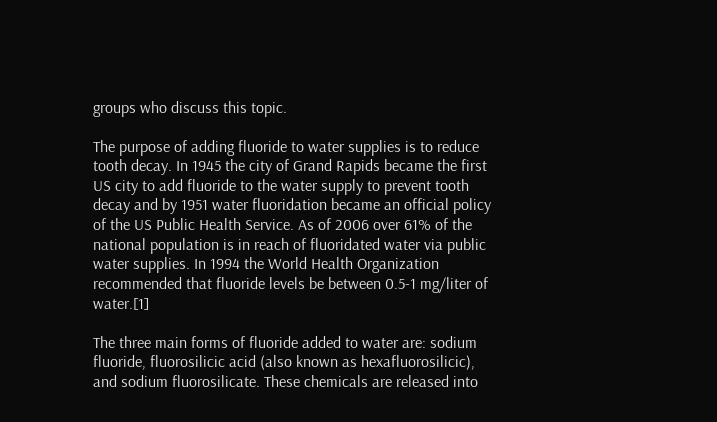groups who discuss this topic.

The purpose of adding fluoride to water supplies is to reduce tooth decay. In 1945 the city of Grand Rapids became the first US city to add fluoride to the water supply to prevent tooth decay and by 1951 water fluoridation became an official policy of the US Public Health Service. As of 2006 over 61% of the national population is in reach of fluoridated water via public water supplies. In 1994 the World Health Organization recommended that fluoride levels be between 0.5-1 mg/liter of water.[1]

The three main forms of fluoride added to water are: sodium fluoride, fluorosilicic acid (also known as hexafluorosilicic), and sodium fluorosilicate. These chemicals are released into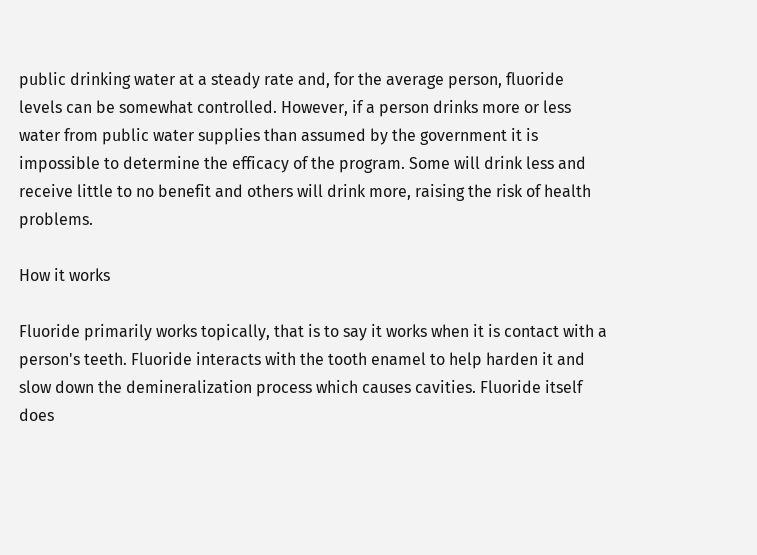public drinking water at a steady rate and, for the average person, fluoride levels can be somewhat controlled. However, if a person drinks more or less water from public water supplies than assumed by the government it is impossible to determine the efficacy of the program. Some will drink less and receive little to no benefit and others will drink more, raising the risk of health problems.

How it works

Fluoride primarily works topically, that is to say it works when it is contact with a person's teeth. Fluoride interacts with the tooth enamel to help harden it and slow down the demineralization process which causes cavities. Fluoride itself does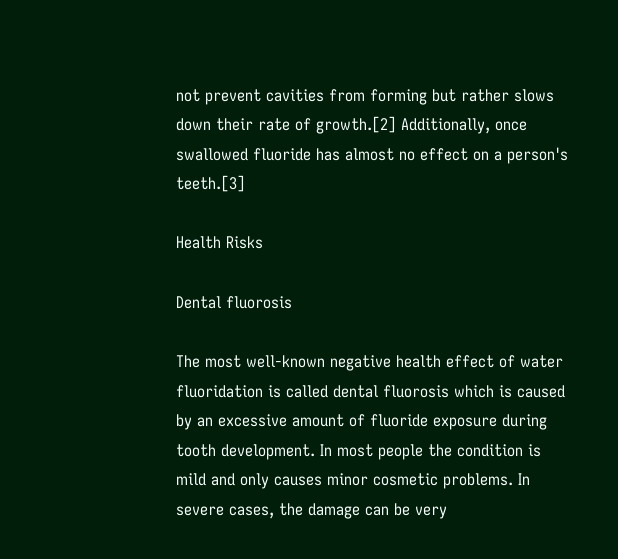not prevent cavities from forming but rather slows down their rate of growth.[2] Additionally, once swallowed fluoride has almost no effect on a person's teeth.[3]

Health Risks

Dental fluorosis

The most well-known negative health effect of water fluoridation is called dental fluorosis which is caused by an excessive amount of fluoride exposure during tooth development. In most people the condition is mild and only causes minor cosmetic problems. In severe cases, the damage can be very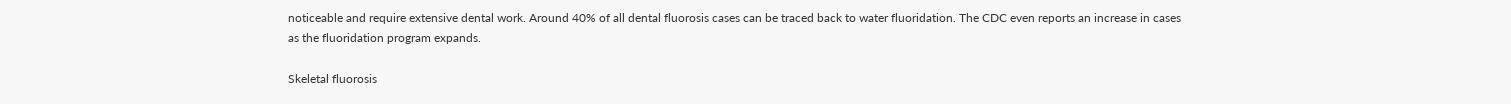noticeable and require extensive dental work. Around 40% of all dental fluorosis cases can be traced back to water fluoridation. The CDC even reports an increase in cases as the fluoridation program expands.

Skeletal fluorosis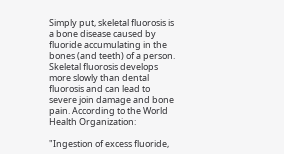Simply put, skeletal fluorosis is a bone disease caused by fluoride accumulating in the bones (and teeth) of a person. Skeletal fluorosis develops more slowly than dental fluorosis and can lead to severe join damage and bone pain. According to the World Health Organization:

"Ingestion of excess fluoride,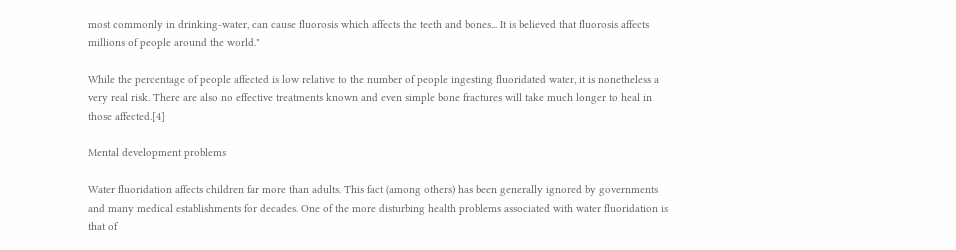most commonly in drinking-water, can cause fluorosis which affects the teeth and bones... It is believed that fluorosis affects millions of people around the world."

While the percentage of people affected is low relative to the number of people ingesting fluoridated water, it is nonetheless a very real risk. There are also no effective treatments known and even simple bone fractures will take much longer to heal in those affected.[4]

Mental development problems

Water fluoridation affects children far more than adults. This fact (among others) has been generally ignored by governments and many medical establishments for decades. One of the more disturbing health problems associated with water fluoridation is that of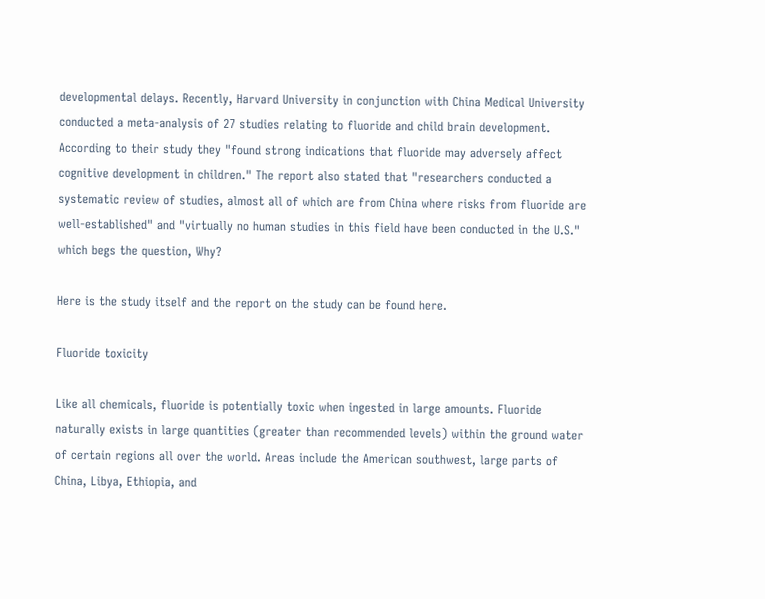developmental delays. Recently, Harvard University in conjunction with China Medical University conducted a meta-analysis of 27 studies relating to fluoride and child brain development. According to their study they "found strong indications that fluoride may adversely affect cognitive development in children." The report also stated that "researchers conducted a systematic review of studies, almost all of which are from China where risks from fluoride are well-established" and "virtually no human studies in this field have been conducted in the U.S." which begs the question, Why?

Here is the study itself and the report on the study can be found here.

Fluoride toxicity

Like all chemicals, fluoride is potentially toxic when ingested in large amounts. Fluoride naturally exists in large quantities (greater than recommended levels) within the ground water of certain regions all over the world. Areas include the American southwest, large parts of China, Libya, Ethiopia, and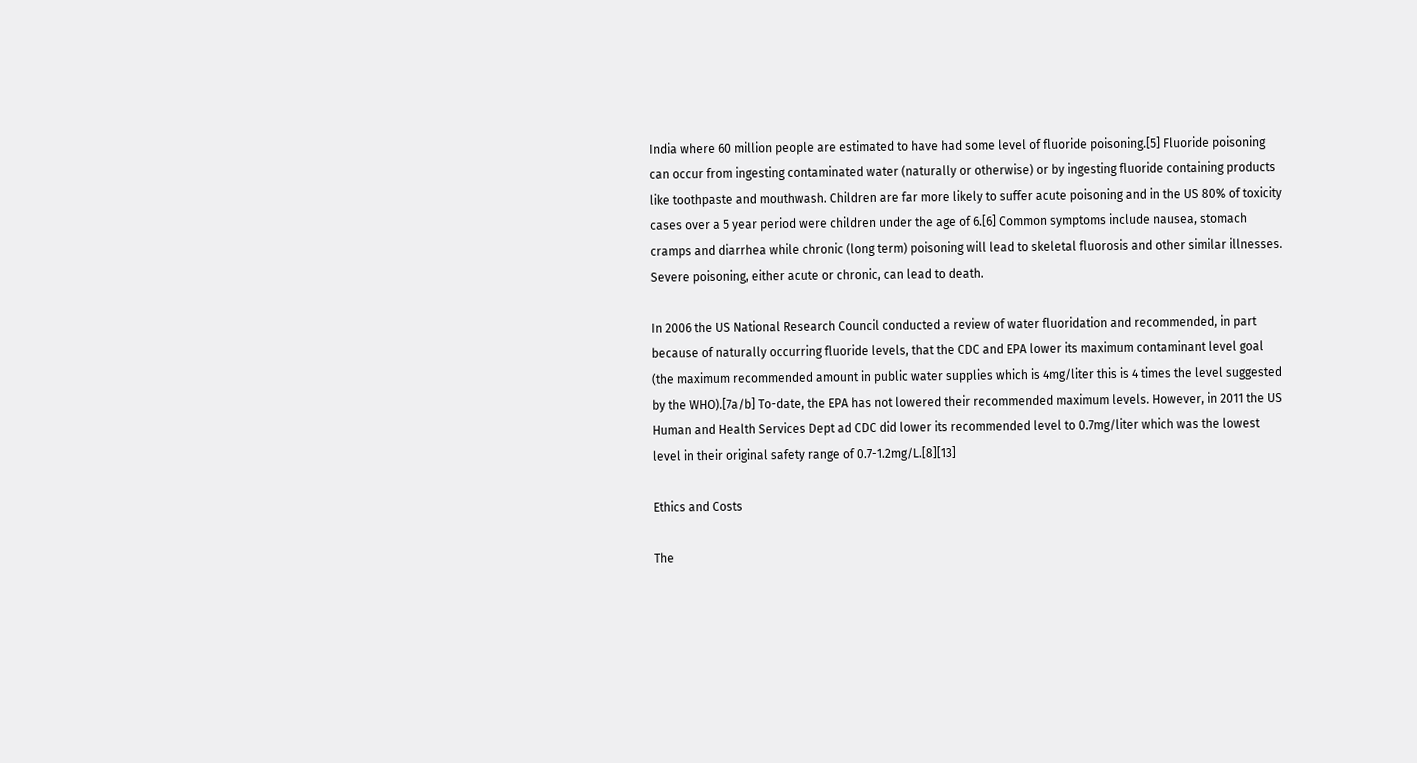India where 60 million people are estimated to have had some level of fluoride poisoning.[5] Fluoride poisoning can occur from ingesting contaminated water (naturally or otherwise) or by ingesting fluoride containing products like toothpaste and mouthwash. Children are far more likely to suffer acute poisoning and in the US 80% of toxicity cases over a 5 year period were children under the age of 6.[6] Common symptoms include nausea, stomach cramps and diarrhea while chronic (long term) poisoning will lead to skeletal fluorosis and other similar illnesses. Severe poisoning, either acute or chronic, can lead to death.

In 2006 the US National Research Council conducted a review of water fluoridation and recommended, in part because of naturally occurring fluoride levels, that the CDC and EPA lower its maximum contaminant level goal (the maximum recommended amount in public water supplies which is 4mg/liter this is 4 times the level suggested by the WHO).[7a/b] To-date, the EPA has not lowered their recommended maximum levels. However, in 2011 the US Human and Health Services Dept ad CDC did lower its recommended level to 0.7mg/liter which was the lowest level in their original safety range of 0.7-1.2mg/L.[8][13]

Ethics and Costs

The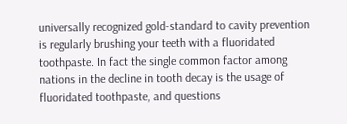universally recognized gold-standard to cavity prevention is regularly brushing your teeth with a fluoridated toothpaste. In fact the single common factor among nations in the decline in tooth decay is the usage of fluoridated toothpaste, and questions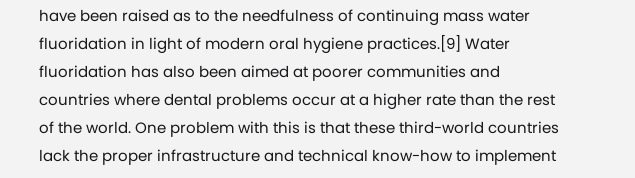have been raised as to the needfulness of continuing mass water fluoridation in light of modern oral hygiene practices.[9] Water fluoridation has also been aimed at poorer communities and countries where dental problems occur at a higher rate than the rest of the world. One problem with this is that these third-world countries lack the proper infrastructure and technical know-how to implement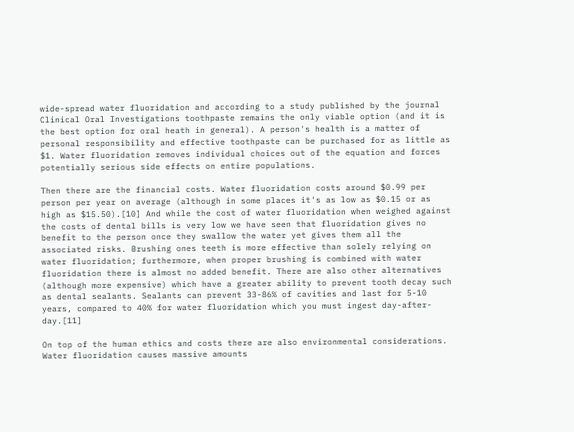wide-spread water fluoridation and according to a study published by the journal Clinical Oral Investigations toothpaste remains the only viable option (and it is the best option for oral heath in general). A person's health is a matter of personal responsibility and effective toothpaste can be purchased for as little as $1. Water fluoridation removes individual choices out of the equation and forces potentially serious side effects on entire populations.

Then there are the financial costs. Water fluoridation costs around $0.99 per person per year on average (although in some places it's as low as $0.15 or as high as $15.50).[10] And while the cost of water fluoridation when weighed against the costs of dental bills is very low we have seen that fluoridation gives no benefit to the person once they swallow the water yet gives them all the associated risks. Brushing ones teeth is more effective than solely relying on water fluoridation; furthermore, when proper brushing is combined with water fluoridation there is almost no added benefit. There are also other alternatives (although more expensive) which have a greater ability to prevent tooth decay such as dental sealants. Sealants can prevent 33-86% of cavities and last for 5-10 years, compared to 40% for water fluoridation which you must ingest day-after-day.[11]

On top of the human ethics and costs there are also environmental considerations. Water fluoridation causes massive amounts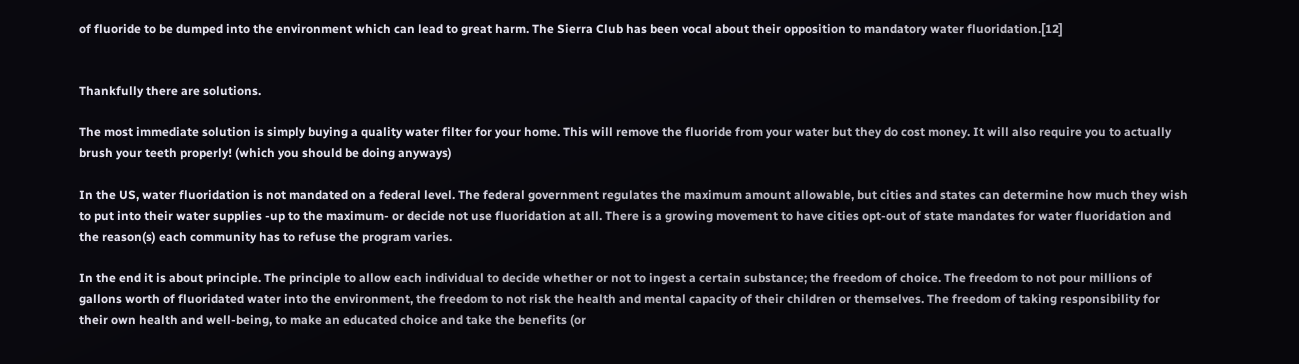of fluoride to be dumped into the environment which can lead to great harm. The Sierra Club has been vocal about their opposition to mandatory water fluoridation.[12]


Thankfully there are solutions.

The most immediate solution is simply buying a quality water filter for your home. This will remove the fluoride from your water but they do cost money. It will also require you to actually brush your teeth properly! (which you should be doing anyways)

In the US, water fluoridation is not mandated on a federal level. The federal government regulates the maximum amount allowable, but cities and states can determine how much they wish to put into their water supplies -up to the maximum- or decide not use fluoridation at all. There is a growing movement to have cities opt-out of state mandates for water fluoridation and the reason(s) each community has to refuse the program varies.

In the end it is about principle. The principle to allow each individual to decide whether or not to ingest a certain substance; the freedom of choice. The freedom to not pour millions of gallons worth of fluoridated water into the environment, the freedom to not risk the health and mental capacity of their children or themselves. The freedom of taking responsibility for their own health and well-being, to make an educated choice and take the benefits (or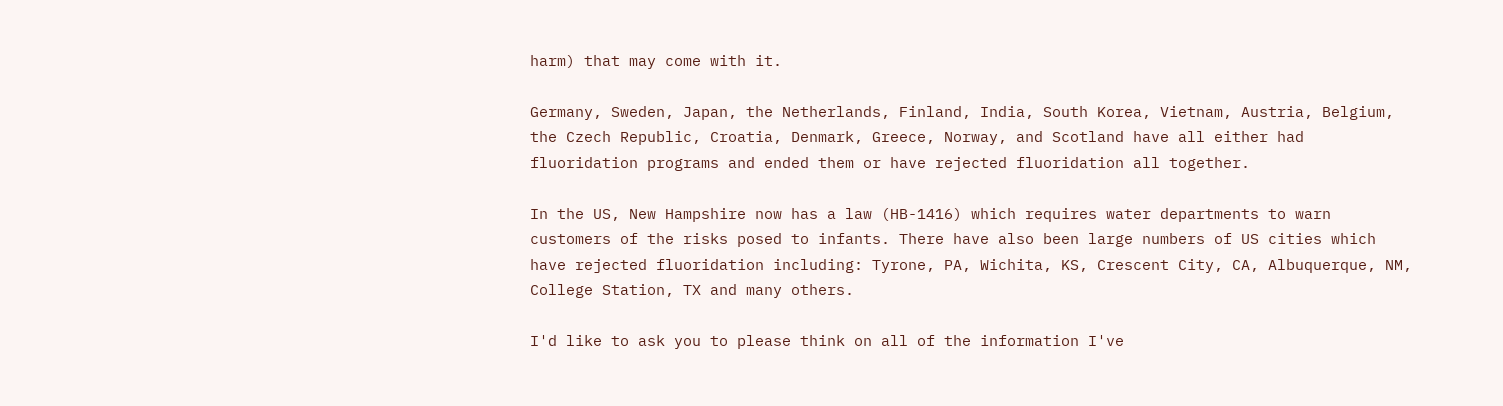harm) that may come with it.

Germany, Sweden, Japan, the Netherlands, Finland, India, South Korea, Vietnam, Austria, Belgium, the Czech Republic, Croatia, Denmark, Greece, Norway, and Scotland have all either had fluoridation programs and ended them or have rejected fluoridation all together.

In the US, New Hampshire now has a law (HB-1416) which requires water departments to warn customers of the risks posed to infants. There have also been large numbers of US cities which have rejected fluoridation including: Tyrone, PA, Wichita, KS, Crescent City, CA, Albuquerque, NM, College Station, TX and many others.

I'd like to ask you to please think on all of the information I've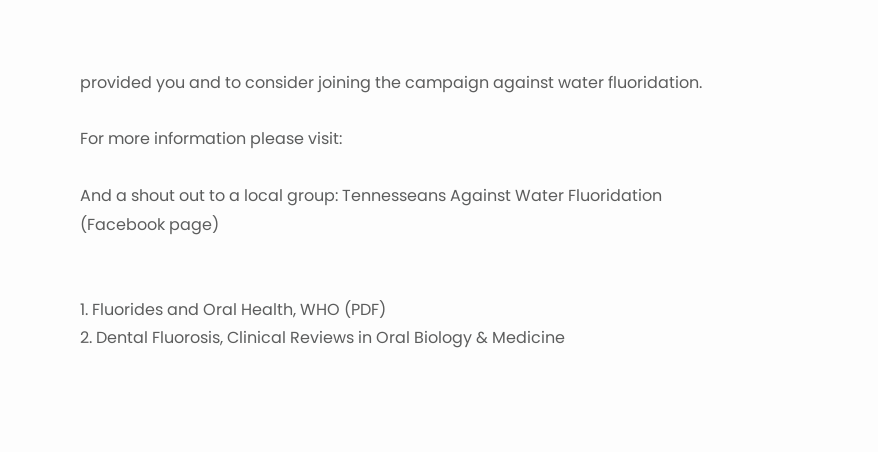provided you and to consider joining the campaign against water fluoridation.

For more information please visit:

And a shout out to a local group: Tennesseans Against Water Fluoridation (Facebook page)


1. Fluorides and Oral Health, WHO (PDF)
2. Dental Fluorosis, Clinical Reviews in Oral Biology & Medicine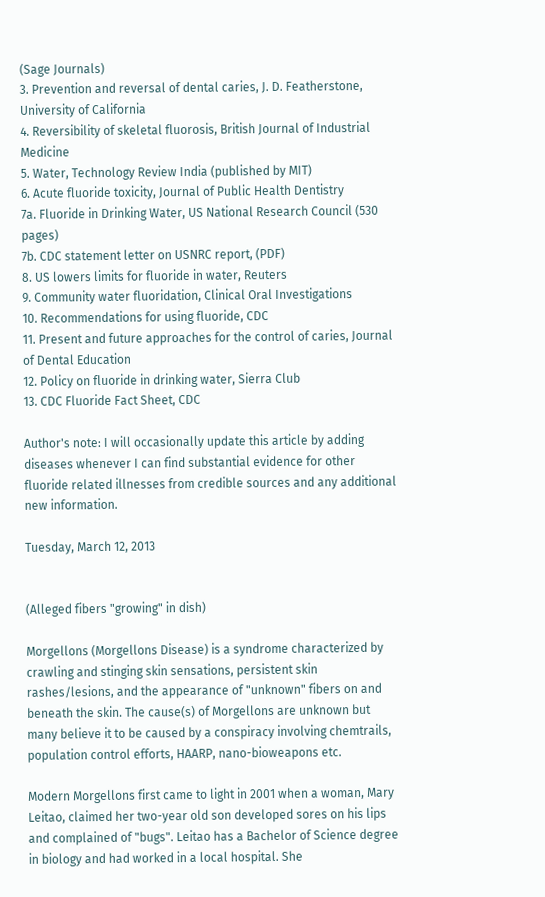(Sage Journals)
3. Prevention and reversal of dental caries, J. D. Featherstone, University of California
4. Reversibility of skeletal fluorosis, British Journal of Industrial Medicine
5. Water, Technology Review India (published by MIT)
6. Acute fluoride toxicity, Journal of Public Health Dentistry
7a. Fluoride in Drinking Water, US National Research Council (530 pages)
7b. CDC statement letter on USNRC report, (PDF)
8. US lowers limits for fluoride in water, Reuters
9. Community water fluoridation, Clinical Oral Investigations
10. Recommendations for using fluoride, CDC
11. Present and future approaches for the control of caries, Journal of Dental Education
12. Policy on fluoride in drinking water, Sierra Club
13. CDC Fluoride Fact Sheet, CDC

Author's note: I will occasionally update this article by adding diseases whenever I can find substantial evidence for other fluoride related illnesses from credible sources and any additional new information.

Tuesday, March 12, 2013


(Alleged fibers "growing" in dish)

Morgellons (Morgellons Disease) is a syndrome characterized by crawling and stinging skin sensations, persistent skin rashes/lesions, and the appearance of "unknown" fibers on and beneath the skin. The cause(s) of Morgellons are unknown but many believe it to be caused by a conspiracy involving chemtrails, population control efforts, HAARP, nano-bioweapons etc.

Modern Morgellons first came to light in 2001 when a woman, Mary Leitao, claimed her two-year old son developed sores on his lips and complained of "bugs". Leitao has a Bachelor of Science degree in biology and had worked in a local hospital. She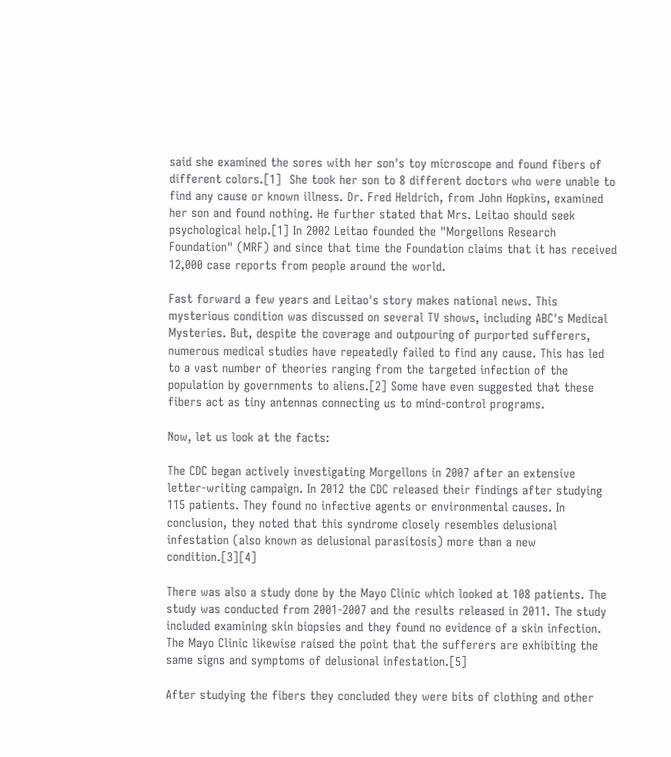said she examined the sores with her son's toy microscope and found fibers of different colors.[1]  She took her son to 8 different doctors who were unable to find any cause or known illness. Dr. Fred Heldrich, from John Hopkins, examined her son and found nothing. He further stated that Mrs. Leitao should seek psychological help.[1] In 2002 Leitao founded the "Morgellons Research Foundation" (MRF) and since that time the Foundation claims that it has received 12,000 case reports from people around the world.

Fast forward a few years and Leitao's story makes national news. This mysterious condition was discussed on several TV shows, including ABC's Medical Mysteries. But, despite the coverage and outpouring of purported sufferers, numerous medical studies have repeatedly failed to find any cause. This has led to a vast number of theories ranging from the targeted infection of the population by governments to aliens.[2] Some have even suggested that these fibers act as tiny antennas connecting us to mind-control programs.

Now, let us look at the facts:

The CDC began actively investigating Morgellons in 2007 after an extensive letter-writing campaign. In 2012 the CDC released their findings after studying 115 patients. They found no infective agents or environmental causes. In conclusion, they noted that this syndrome closely resembles delusional infestation (also known as delusional parasitosis) more than a new condition.[3][4]

There was also a study done by the Mayo Clinic which looked at 108 patients. The study was conducted from 2001-2007 and the results released in 2011. The study included examining skin biopsies and they found no evidence of a skin infection. The Mayo Clinic likewise raised the point that the sufferers are exhibiting the same signs and symptoms of delusional infestation.[5]

After studying the fibers they concluded they were bits of clothing and other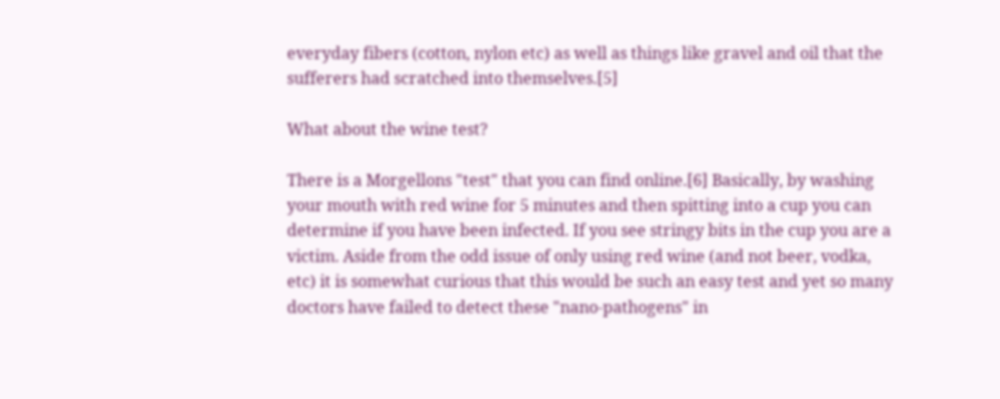everyday fibers (cotton, nylon etc) as well as things like gravel and oil that the sufferers had scratched into themselves.[5]

What about the wine test?

There is a Morgellons "test" that you can find online.[6] Basically, by washing your mouth with red wine for 5 minutes and then spitting into a cup you can determine if you have been infected. If you see stringy bits in the cup you are a victim. Aside from the odd issue of only using red wine (and not beer, vodka, etc) it is somewhat curious that this would be such an easy test and yet so many doctors have failed to detect these "nano-pathogens" in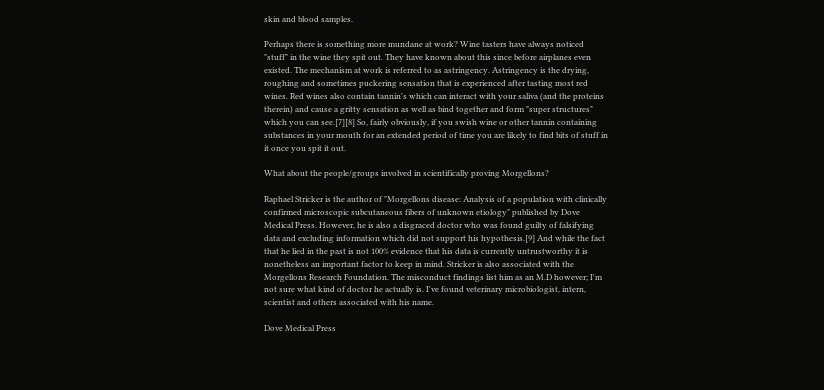skin and blood samples.

Perhaps there is something more mundane at work? Wine tasters have always noticed "stuff" in the wine they spit out. They have known about this since before airplanes even existed. The mechanism at work is referred to as astringency. Astringency is the drying, roughing and sometimes puckering sensation that is experienced after tasting most red wines. Red wines also contain tannin's which can interact with your saliva (and the proteins therein) and cause a gritty sensation as well as bind together and form "super structures" which you can see.[7][8] So, fairly obviously, if you swish wine or other tannin containing substances in your mouth for an extended period of time you are likely to find bits of stuff in it once you spit it out.

What about the people/groups involved in scientifically proving Morgellons?

Raphael Stricker is the author of "Morgellons disease: Analysis of a population with clinically confirmed microscopic subcutaneous fibers of unknown etiology" published by Dove Medical Press. However, he is also a disgraced doctor who was found guilty of falsifying data and excluding information which did not support his hypothesis.[9] And while the fact that he lied in the past is not 100% evidence that his data is currently untrustworthy it is nonetheless an important factor to keep in mind. Stricker is also associated with the Morgellons Research Foundation. The misconduct findings list him as an M.D however; I'm not sure what kind of doctor he actually is. I've found veterinary microbiologist, intern, scientist and others associated with his name.

Dove Medical Press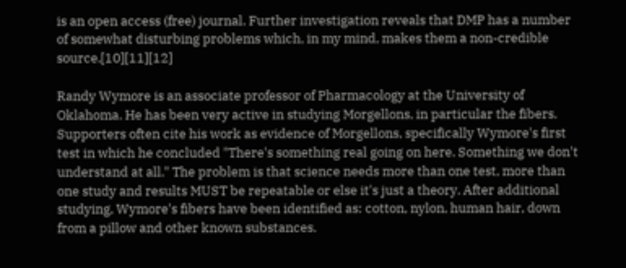is an open access (free) journal. Further investigation reveals that DMP has a number of somewhat disturbing problems which, in my mind, makes them a non-credible source.[10][11][12]

Randy Wymore is an associate professor of Pharmacology at the University of Oklahoma. He has been very active in studying Morgellons, in particular the fibers. Supporters often cite his work as evidence of Morgellons, specifically Wymore's first test in which he concluded "There's something real going on here. Something we don't understand at all." The problem is that science needs more than one test, more than one study and results MUST be repeatable or else it's just a theory. After additional studying, Wymore's fibers have been identified as: cotton, nylon, human hair, down from a pillow and other known substances.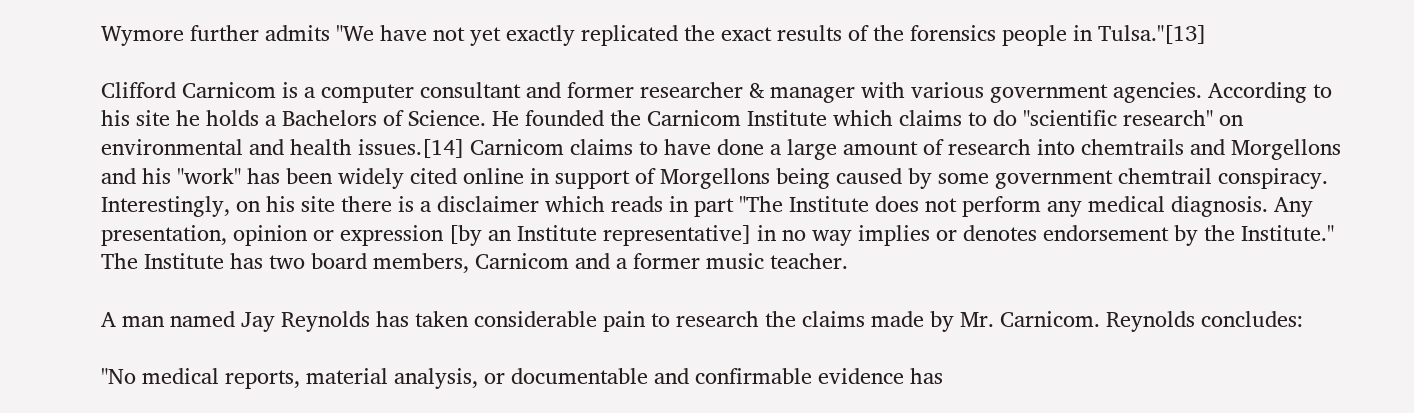Wymore further admits "We have not yet exactly replicated the exact results of the forensics people in Tulsa."[13]

Clifford Carnicom is a computer consultant and former researcher & manager with various government agencies. According to his site he holds a Bachelors of Science. He founded the Carnicom Institute which claims to do "scientific research" on environmental and health issues.[14] Carnicom claims to have done a large amount of research into chemtrails and Morgellons and his "work" has been widely cited online in support of Morgellons being caused by some government chemtrail conspiracy. Interestingly, on his site there is a disclaimer which reads in part "The Institute does not perform any medical diagnosis. Any presentation, opinion or expression [by an Institute representative] in no way implies or denotes endorsement by the Institute." The Institute has two board members, Carnicom and a former music teacher.

A man named Jay Reynolds has taken considerable pain to research the claims made by Mr. Carnicom. Reynolds concludes:

"No medical reports, material analysis, or documentable and confirmable evidence has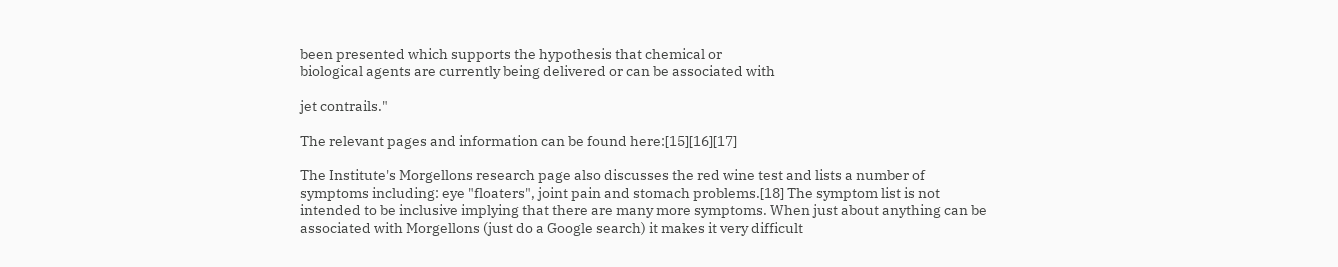been presented which supports the hypothesis that chemical or
biological agents are currently being delivered or can be associated with

jet contrails."

The relevant pages and information can be found here:[15][16][17]

The Institute's Morgellons research page also discusses the red wine test and lists a number of symptoms including: eye "floaters", joint pain and stomach problems.[18] The symptom list is not intended to be inclusive implying that there are many more symptoms. When just about anything can be associated with Morgellons (just do a Google search) it makes it very difficult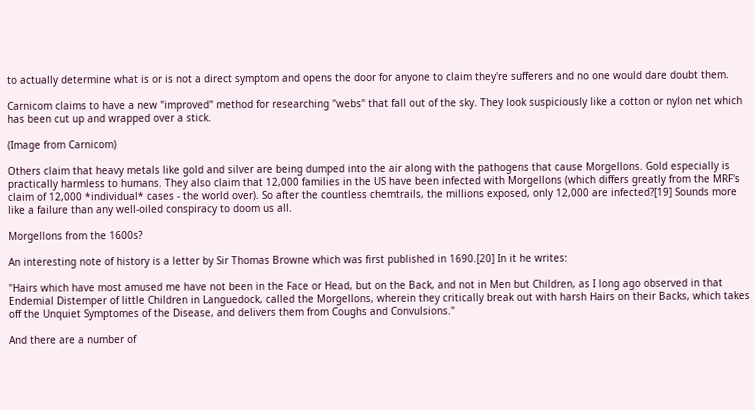to actually determine what is or is not a direct symptom and opens the door for anyone to claim they're sufferers and no one would dare doubt them.

Carnicom claims to have a new "improved" method for researching "webs" that fall out of the sky. They look suspiciously like a cotton or nylon net which has been cut up and wrapped over a stick.

(Image from Carnicom)

Others claim that heavy metals like gold and silver are being dumped into the air along with the pathogens that cause Morgellons. Gold especially is practically harmless to humans. They also claim that 12,000 families in the US have been infected with Morgellons (which differs greatly from the MRF's claim of 12,000 *individual* cases - the world over). So after the countless chemtrails, the millions exposed, only 12,000 are infected?[19] Sounds more like a failure than any well-oiled conspiracy to doom us all.

Morgellons from the 1600s?

An interesting note of history is a letter by Sir Thomas Browne which was first published in 1690.[20] In it he writes:

"Hairs which have most amused me have not been in the Face or Head, but on the Back, and not in Men but Children, as I long ago observed in that Endemial Distemper of little Children in Languedock, called the Morgellons, wherein they critically break out with harsh Hairs on their Backs, which takes off the Unquiet Symptomes of the Disease, and delivers them from Coughs and Convulsions."

And there are a number of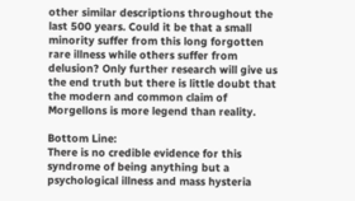other similar descriptions throughout the last 500 years. Could it be that a small minority suffer from this long forgotten rare illness while others suffer from delusion? Only further research will give us the end truth but there is little doubt that the modern and common claim of Morgellons is more legend than reality.

Bottom Line:
There is no credible evidence for this syndrome of being anything but a psychological illness and mass hysteria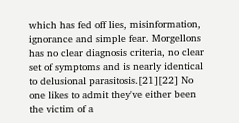which has fed off lies, misinformation, ignorance and simple fear. Morgellons has no clear diagnosis criteria, no clear set of symptoms and is nearly identical to delusional parasitosis.[21][22] No one likes to admit they've either been the victim of a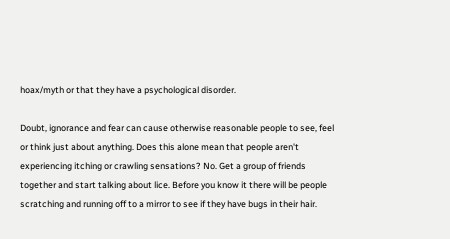hoax/myth or that they have a psychological disorder.

Doubt, ignorance and fear can cause otherwise reasonable people to see, feel or think just about anything. Does this alone mean that people aren't experiencing itching or crawling sensations? No. Get a group of friends together and start talking about lice. Before you know it there will be people scratching and running off to a mirror to see if they have bugs in their hair.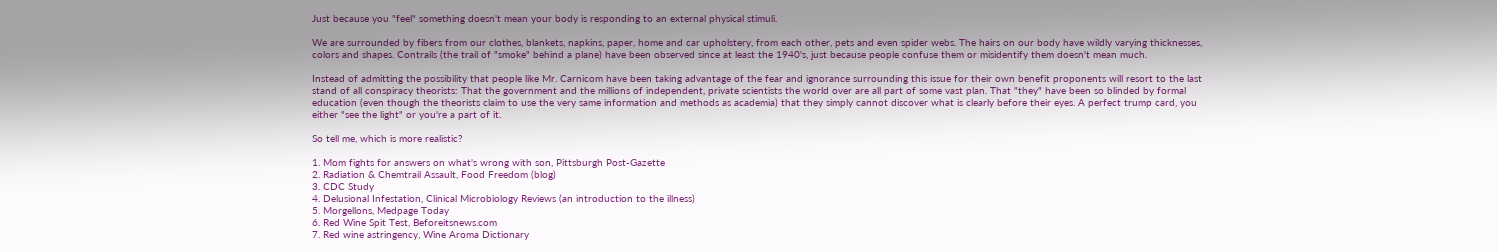Just because you "feel" something doesn't mean your body is responding to an external physical stimuli.

We are surrounded by fibers from our clothes, blankets, napkins, paper, home and car upholstery, from each other, pets and even spider webs. The hairs on our body have wildly varying thicknesses, colors and shapes. Contrails (the trail of "smoke" behind a plane) have been observed since at least the 1940's, just because people confuse them or misidentify them doesn't mean much.

Instead of admitting the possibility that people like Mr. Carnicom have been taking advantage of the fear and ignorance surrounding this issue for their own benefit proponents will resort to the last stand of all conspiracy theorists: That the government and the millions of independent, private scientists the world over are all part of some vast plan. That "they" have been so blinded by formal education (even though the theorists claim to use the very same information and methods as academia) that they simply cannot discover what is clearly before their eyes. A perfect trump card, you either "see the light" or you're a part of it.

So tell me, which is more realistic?

1. Mom fights for answers on what's wrong with son, Pittsburgh Post-Gazette
2. Radiation & Chemtrail Assault, Food Freedom (blog)
3. CDC Study
4. Delusional Infestation, Clinical Microbiology Reviews (an introduction to the illness)
5. Morgellons, Medpage Today
6. Red Wine Spit Test, Beforeitsnews.com
7. Red wine astringency, Wine Aroma Dictionary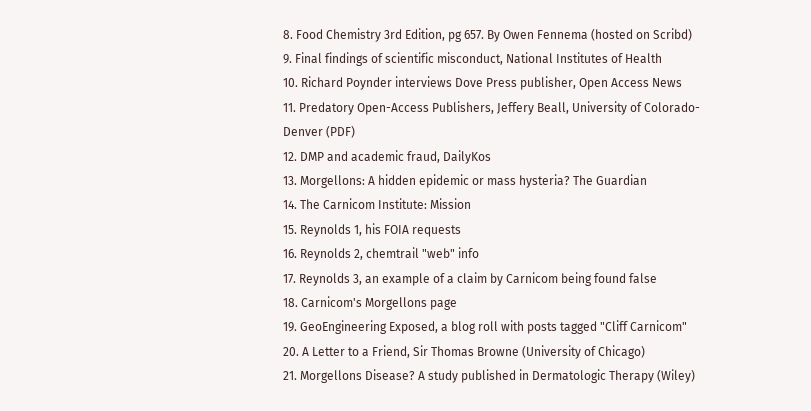8. Food Chemistry 3rd Edition, pg 657. By Owen Fennema (hosted on Scribd)
9. Final findings of scientific misconduct, National Institutes of Health
10. Richard Poynder interviews Dove Press publisher, Open Access News
11. Predatory Open-Access Publishers, Jeffery Beall, University of Colorado-Denver (PDF)
12. DMP and academic fraud, DailyKos
13. Morgellons: A hidden epidemic or mass hysteria? The Guardian
14. The Carnicom Institute: Mission
15. Reynolds 1, his FOIA requests
16. Reynolds 2, chemtrail "web" info
17. Reynolds 3, an example of a claim by Carnicom being found false
18. Carnicom's Morgellons page
19. GeoEngineering Exposed, a blog roll with posts tagged "Cliff Carnicom"
20. A Letter to a Friend, Sir Thomas Browne (University of Chicago)
21. Morgellons Disease? A study published in Dermatologic Therapy (Wiley)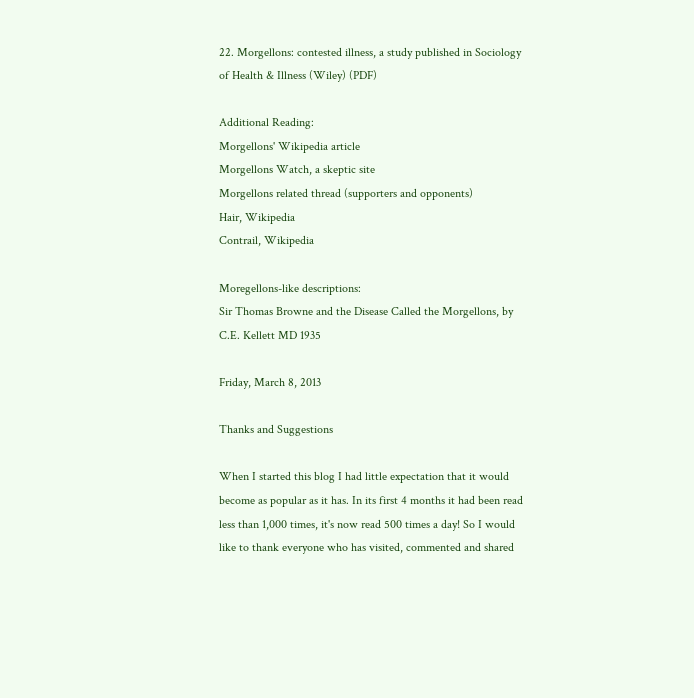22. Morgellons: contested illness, a study published in Sociology of Health & Illness (Wiley) (PDF)

Additional Reading:
Morgellons' Wikipedia article
Morgellons Watch, a skeptic site
Morgellons related thread (supporters and opponents)
Hair, Wikipedia
Contrail, Wikipedia

Moregellons-like descriptions:
Sir Thomas Browne and the Disease Called the Morgellons, by C.E. Kellett MD 1935

Friday, March 8, 2013

Thanks and Suggestions

When I started this blog I had little expectation that it would become as popular as it has. In its first 4 months it had been read less than 1,000 times, it's now read 500 times a day! So I would like to thank everyone who has visited, commented and shared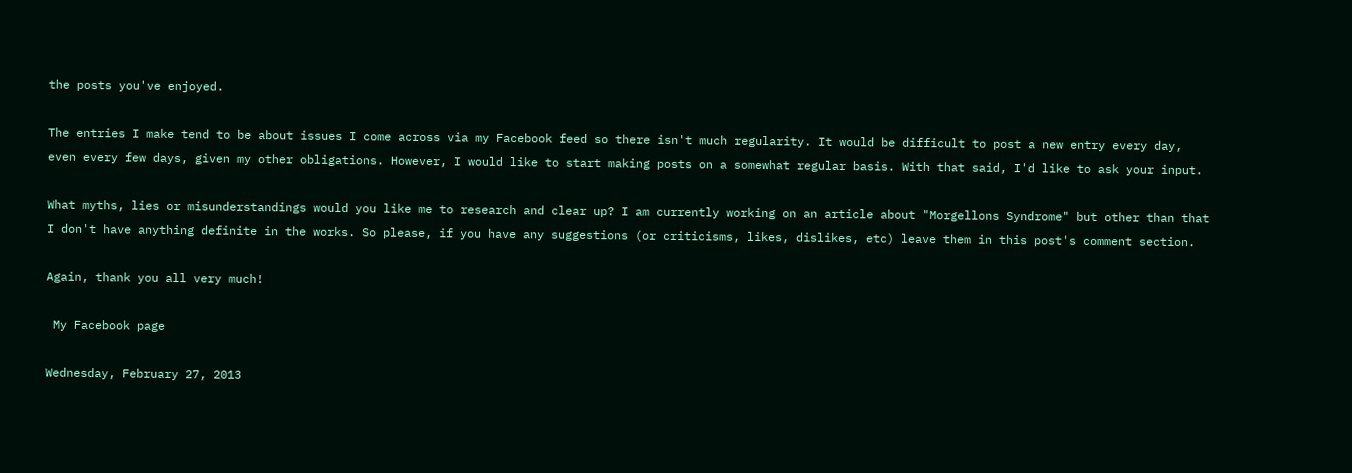the posts you've enjoyed.

The entries I make tend to be about issues I come across via my Facebook feed so there isn't much regularity. It would be difficult to post a new entry every day, even every few days, given my other obligations. However, I would like to start making posts on a somewhat regular basis. With that said, I'd like to ask your input.

What myths, lies or misunderstandings would you like me to research and clear up? I am currently working on an article about "Morgellons Syndrome" but other than that I don't have anything definite in the works. So please, if you have any suggestions (or criticisms, likes, dislikes, etc) leave them in this post's comment section.

Again, thank you all very much!

 My Facebook page

Wednesday, February 27, 2013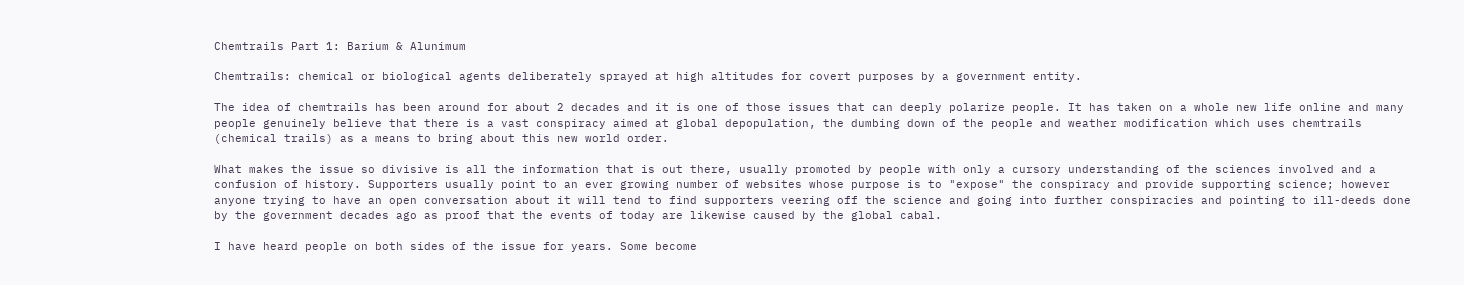Chemtrails Part 1: Barium & Alunimum

Chemtrails: chemical or biological agents deliberately sprayed at high altitudes for covert purposes by a government entity.

The idea of chemtrails has been around for about 2 decades and it is one of those issues that can deeply polarize people. It has taken on a whole new life online and many people genuinely believe that there is a vast conspiracy aimed at global depopulation, the dumbing down of the people and weather modification which uses chemtrails (chemical trails) as a means to bring about this new world order.

What makes the issue so divisive is all the information that is out there, usually promoted by people with only a cursory understanding of the sciences involved and a confusion of history. Supporters usually point to an ever growing number of websites whose purpose is to "expose" the conspiracy and provide supporting science; however anyone trying to have an open conversation about it will tend to find supporters veering off the science and going into further conspiracies and pointing to ill-deeds done by the government decades ago as proof that the events of today are likewise caused by the global cabal.

I have heard people on both sides of the issue for years. Some become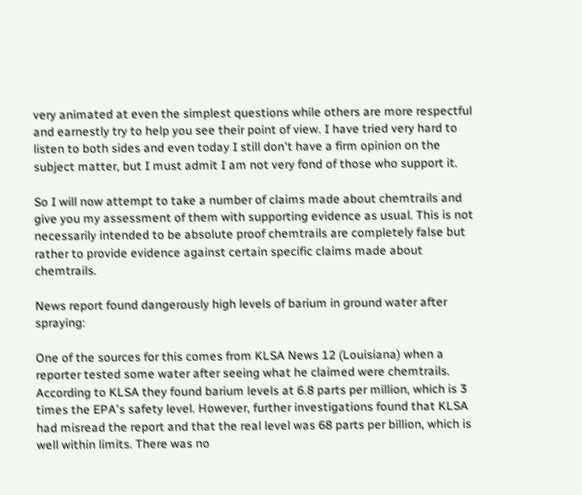very animated at even the simplest questions while others are more respectful and earnestly try to help you see their point of view. I have tried very hard to listen to both sides and even today I still don't have a firm opinion on the subject matter, but I must admit I am not very fond of those who support it.

So I will now attempt to take a number of claims made about chemtrails and give you my assessment of them with supporting evidence as usual. This is not necessarily intended to be absolute proof chemtrails are completely false but rather to provide evidence against certain specific claims made about chemtrails.

News report found dangerously high levels of barium in ground water after spraying:

One of the sources for this comes from KLSA News 12 (Louisiana) when a reporter tested some water after seeing what he claimed were chemtrails. According to KLSA they found barium levels at 6.8 parts per million, which is 3 times the EPA's safety level. However, further investigations found that KLSA had misread the report and that the real level was 68 parts per billion, which is well within limits. There was no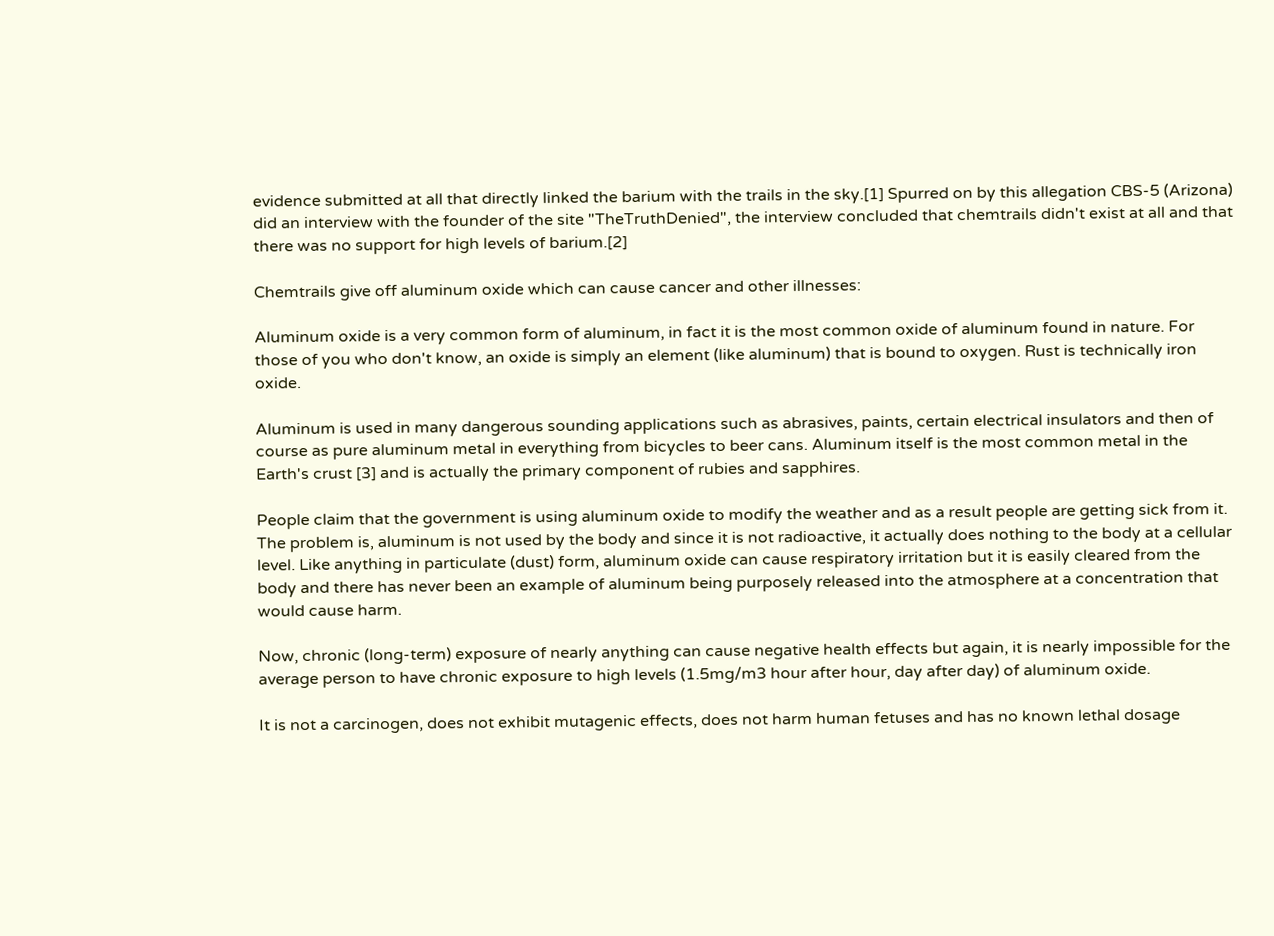evidence submitted at all that directly linked the barium with the trails in the sky.[1] Spurred on by this allegation CBS-5 (Arizona) did an interview with the founder of the site "TheTruthDenied", the interview concluded that chemtrails didn't exist at all and that there was no support for high levels of barium.[2]

Chemtrails give off aluminum oxide which can cause cancer and other illnesses:

Aluminum oxide is a very common form of aluminum, in fact it is the most common oxide of aluminum found in nature. For those of you who don't know, an oxide is simply an element (like aluminum) that is bound to oxygen. Rust is technically iron oxide.

Aluminum is used in many dangerous sounding applications such as abrasives, paints, certain electrical insulators and then of course as pure aluminum metal in everything from bicycles to beer cans. Aluminum itself is the most common metal in the Earth's crust [3] and is actually the primary component of rubies and sapphires.

People claim that the government is using aluminum oxide to modify the weather and as a result people are getting sick from it. The problem is, aluminum is not used by the body and since it is not radioactive, it actually does nothing to the body at a cellular level. Like anything in particulate (dust) form, aluminum oxide can cause respiratory irritation but it is easily cleared from the body and there has never been an example of aluminum being purposely released into the atmosphere at a concentration that would cause harm.

Now, chronic (long-term) exposure of nearly anything can cause negative health effects but again, it is nearly impossible for the average person to have chronic exposure to high levels (1.5mg/m3 hour after hour, day after day) of aluminum oxide.

It is not a carcinogen, does not exhibit mutagenic effects, does not harm human fetuses and has no known lethal dosage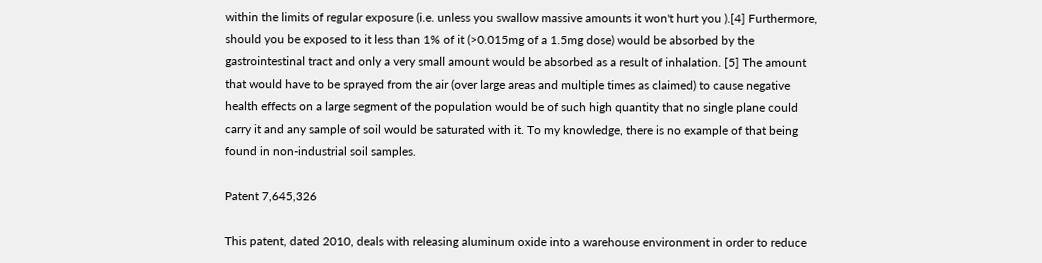within the limits of regular exposure (i.e. unless you swallow massive amounts it won't hurt you ).[4] Furthermore, should you be exposed to it less than 1% of it (>0.015mg of a 1.5mg dose) would be absorbed by the gastrointestinal tract and only a very small amount would be absorbed as a result of inhalation. [5] The amount that would have to be sprayed from the air (over large areas and multiple times as claimed) to cause negative health effects on a large segment of the population would be of such high quantity that no single plane could carry it and any sample of soil would be saturated with it. To my knowledge, there is no example of that being found in non-industrial soil samples.

Patent 7,645,326

This patent, dated 2010, deals with releasing aluminum oxide into a warehouse environment in order to reduce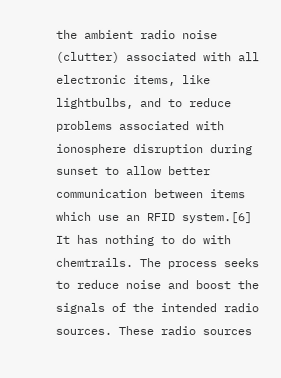the ambient radio noise (clutter) associated with all electronic items, like lightbulbs, and to reduce problems associated with ionosphere disruption during sunset to allow better communication between items which use an RFID system.[6]  It has nothing to do with chemtrails. The process seeks to reduce noise and boost the signals of the intended radio sources. These radio sources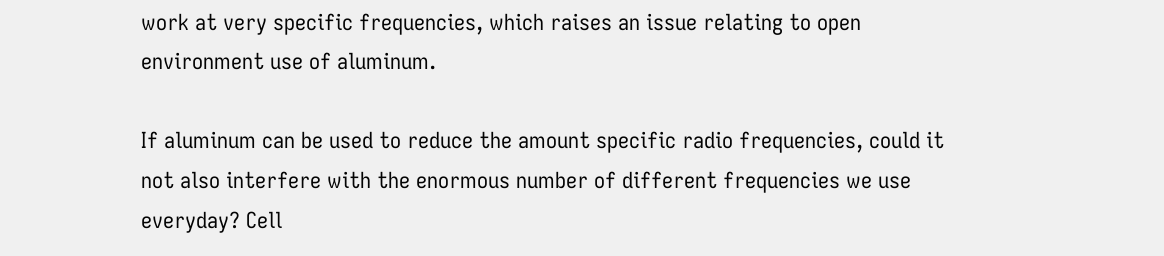work at very specific frequencies, which raises an issue relating to open environment use of aluminum.

If aluminum can be used to reduce the amount specific radio frequencies, could it not also interfere with the enormous number of different frequencies we use everyday? Cell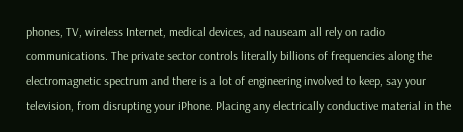phones, TV, wireless Internet, medical devices, ad nauseam all rely on radio communications. The private sector controls literally billions of frequencies along the electromagnetic spectrum and there is a lot of engineering involved to keep, say your television, from disrupting your iPhone. Placing any electrically conductive material in the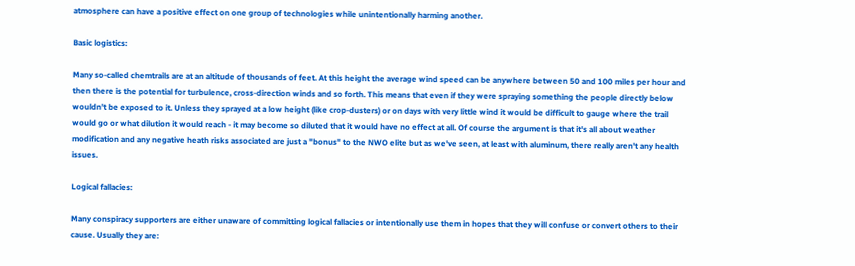atmosphere can have a positive effect on one group of technologies while unintentionally harming another.

Basic logistics:

Many so-called chemtrails are at an altitude of thousands of feet. At this height the average wind speed can be anywhere between 50 and 100 miles per hour and then there is the potential for turbulence, cross-direction winds and so forth. This means that even if they were spraying something the people directly below wouldn't be exposed to it. Unless they sprayed at a low height (like crop-dusters) or on days with very little wind it would be difficult to gauge where the trail would go or what dilution it would reach - it may become so diluted that it would have no effect at all. Of course the argument is that it's all about weather modification and any negative heath risks associated are just a "bonus" to the NWO elite but as we've seen, at least with aluminum, there really aren't any health issues.

Logical fallacies:

Many conspiracy supporters are either unaware of committing logical fallacies or intentionally use them in hopes that they will confuse or convert others to their cause. Usually they are: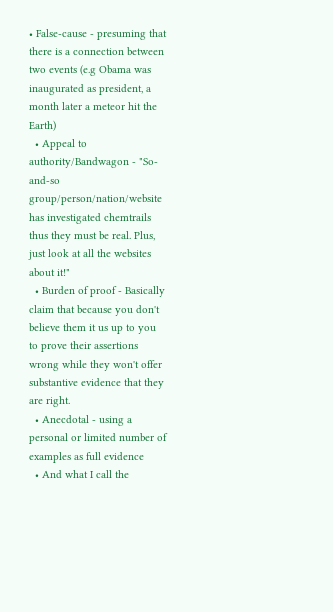• False-cause - presuming that there is a connection between two events (e.g Obama was inaugurated as president, a month later a meteor hit the Earth)
  • Appeal to authority/Bandwagon - "So-and-so group/person/nation/website has investigated chemtrails thus they must be real. Plus, just look at all the websites about it!"
  • Burden of proof - Basically claim that because you don't believe them it us up to you to prove their assertions wrong while they won't offer substantive evidence that they are right.
  • Anecdotal - using a personal or limited number of examples as full evidence
  • And what I call the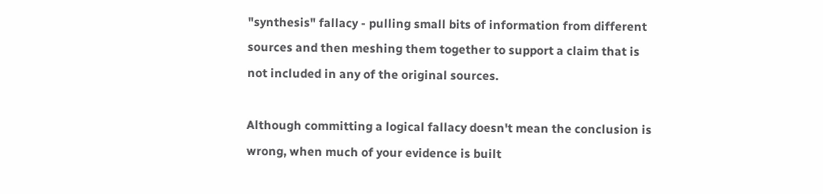"synthesis" fallacy - pulling small bits of information from different sources and then meshing them together to support a claim that is not included in any of the original sources.

Although committing a logical fallacy doesn't mean the conclusion is wrong, when much of your evidence is built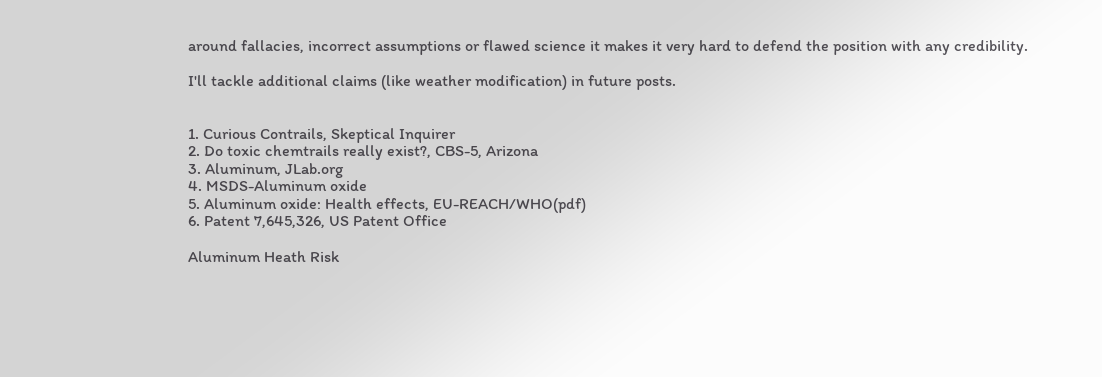around fallacies, incorrect assumptions or flawed science it makes it very hard to defend the position with any credibility.

I'll tackle additional claims (like weather modification) in future posts.


1. Curious Contrails, Skeptical Inquirer
2. Do toxic chemtrails really exist?, CBS-5, Arizona
3. Aluminum, JLab.org
4. MSDS-Aluminum oxide
5. Aluminum oxide: Health effects, EU-REACH/WHO(pdf)
6. Patent 7,645,326, US Patent Office

Aluminum Heath Risk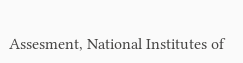Assesment, National Institutes of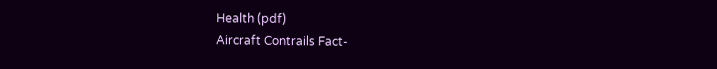Health (pdf)
Aircraft Contrails Fact-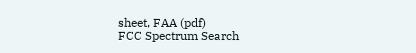sheet, FAA (pdf)
FCC Spectrum Search